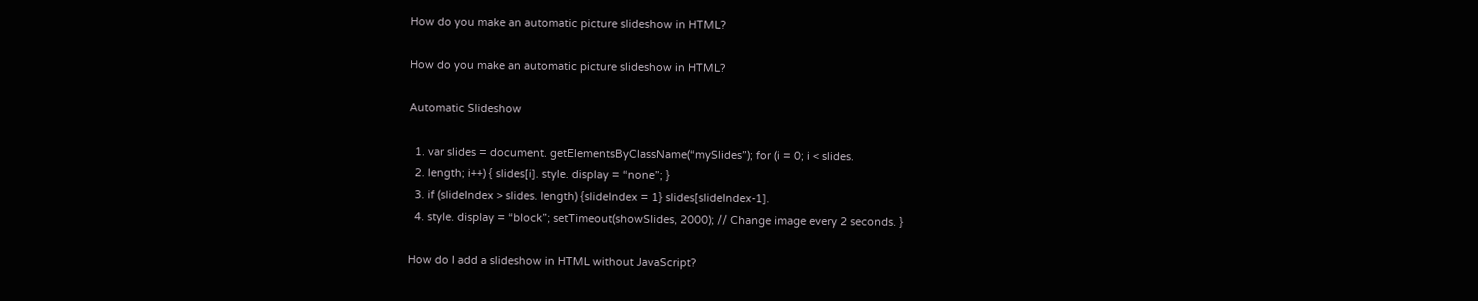How do you make an automatic picture slideshow in HTML?

How do you make an automatic picture slideshow in HTML?

Automatic Slideshow

  1. var slides = document. getElementsByClassName(“mySlides”); for (i = 0; i < slides.
  2. length; i++) { slides[i]. style. display = “none”; }
  3. if (slideIndex > slides. length) {slideIndex = 1} slides[slideIndex-1].
  4. style. display = “block”; setTimeout(showSlides, 2000); // Change image every 2 seconds. }

How do I add a slideshow in HTML without JavaScript?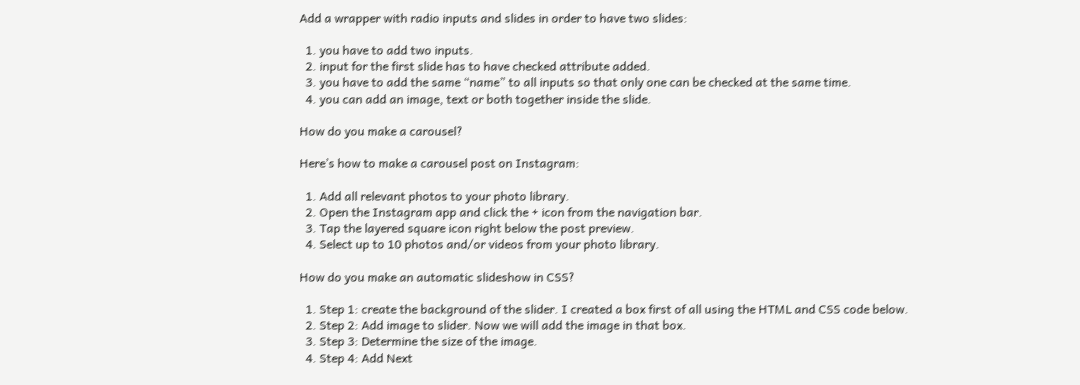Add a wrapper with radio inputs and slides in order to have two slides:

  1. you have to add two inputs.
  2. input for the first slide has to have checked attribute added.
  3. you have to add the same “name” to all inputs so that only one can be checked at the same time.
  4. you can add an image, text or both together inside the slide.

How do you make a carousel?

Here’s how to make a carousel post on Instagram:

  1. Add all relevant photos to your photo library.
  2. Open the Instagram app and click the + icon from the navigation bar.
  3. Tap the layered square icon right below the post preview.
  4. Select up to 10 photos and/or videos from your photo library.

How do you make an automatic slideshow in CSS?

  1. Step 1: create the background of the slider. I created a box first of all using the HTML and CSS code below.
  2. Step 2: Add image to slider. Now we will add the image in that box.
  3. Step 3: Determine the size of the image.
  4. Step 4: Add Next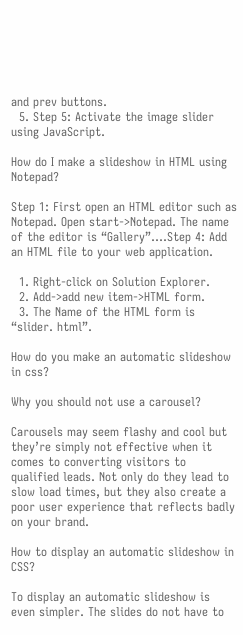and prev buttons.
  5. Step 5: Activate the image slider using JavaScript.

How do I make a slideshow in HTML using Notepad?

Step 1: First open an HTML editor such as Notepad. Open start->Notepad. The name of the editor is “Gallery”….Step 4: Add an HTML file to your web application.

  1. Right-click on Solution Explorer.
  2. Add->add new item->HTML form.
  3. The Name of the HTML form is “slider. html”.

How do you make an automatic slideshow in css?

Why you should not use a carousel?

Carousels may seem flashy and cool but they’re simply not effective when it comes to converting visitors to qualified leads. Not only do they lead to slow load times, but they also create a poor user experience that reflects badly on your brand.

How to display an automatic slideshow in CSS?

To display an automatic slideshow is even simpler. The slides do not have to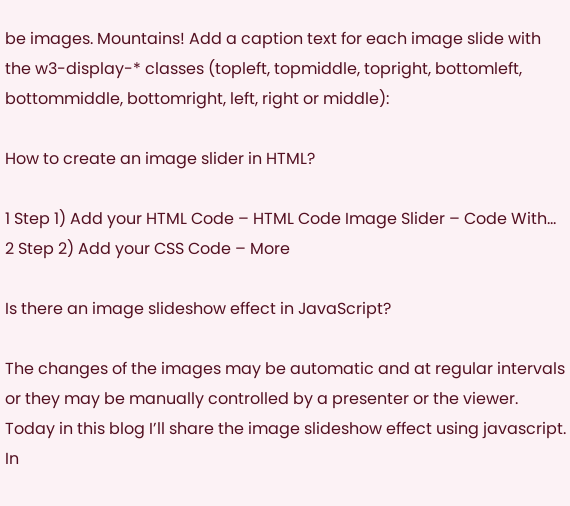be images. Mountains! Add a caption text for each image slide with the w3-display-* classes (topleft, topmiddle, topright, bottomleft, bottommiddle, bottomright, left, right or middle):

How to create an image slider in HTML?

1 Step 1) Add your HTML Code – HTML Code Image Slider – Code With… 2 Step 2) Add your CSS Code – More

Is there an image slideshow effect in JavaScript?

The changes of the images may be automatic and at regular intervals or they may be manually controlled by a presenter or the viewer. Today in this blog I’ll share the image slideshow effect using javascript. In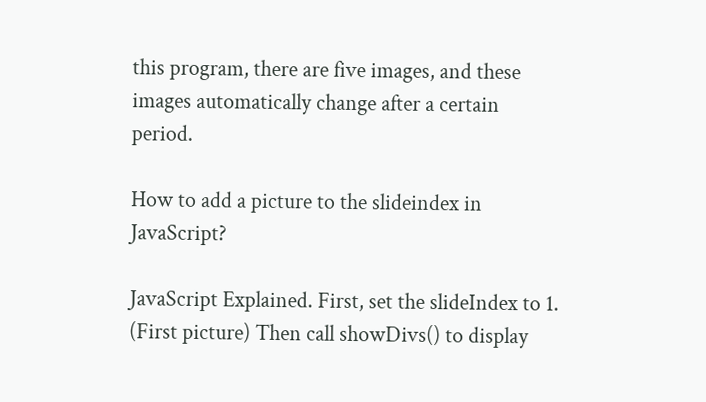this program, there are five images, and these images automatically change after a certain period.

How to add a picture to the slideindex in JavaScript?

JavaScript Explained. First, set the slideIndex to 1. (First picture) Then call showDivs() to display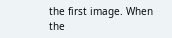the first image. When the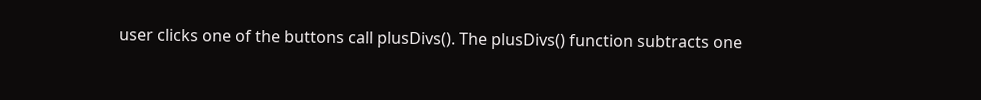user clicks one of the buttons call plusDivs(). The plusDivs() function subtracts one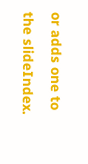or adds one to the slideIndex.